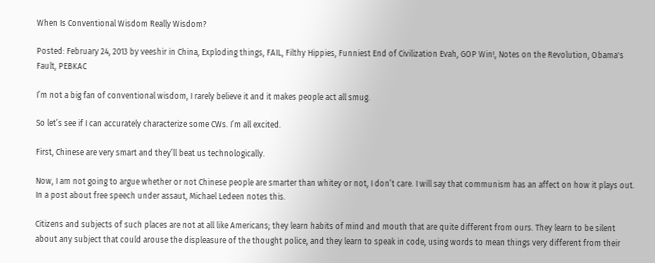When Is Conventional Wisdom Really Wisdom?

Posted: February 24, 2013 by veeshir in China, Exploding things, FAIL, Filthy Hippies, Funniest End of Civilization Evah, GOP Win!, Notes on the Revolution, Obama's Fault, PEBKAC

I’m not a big fan of conventional wisdom, I rarely believe it and it makes people act all smug.

So let’s see if I can accurately characterize some CWs. I’m all excited.

First, Chinese are very smart and they’ll beat us technologically.

Now, I am not going to argue whether or not Chinese people are smarter than whitey or not, I don’t care. I will say that communism has an affect on how it plays out. In a post about free speech under assaut, Michael Ledeen notes this.

Citizens and subjects of such places are not at all like Americans; they learn habits of mind and mouth that are quite different from ours. They learn to be silent about any subject that could arouse the displeasure of the thought police, and they learn to speak in code, using words to mean things very different from their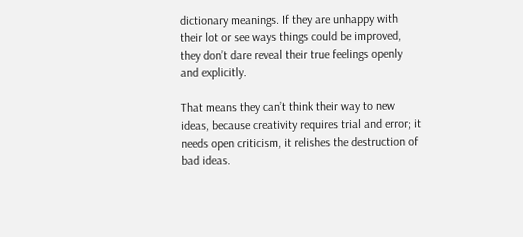dictionary meanings. If they are unhappy with their lot or see ways things could be improved, they don’t dare reveal their true feelings openly and explicitly.

That means they can’t think their way to new ideas, because creativity requires trial and error; it needs open criticism, it relishes the destruction of bad ideas.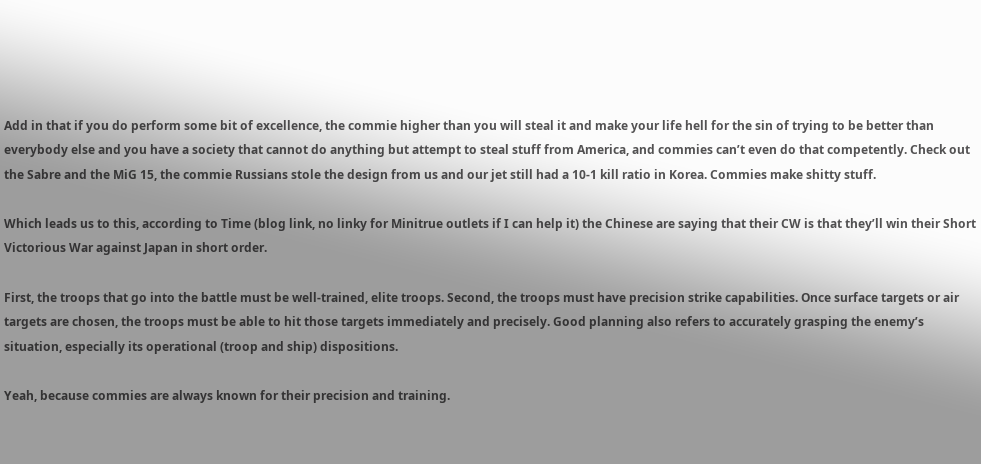Add in that if you do perform some bit of excellence, the commie higher than you will steal it and make your life hell for the sin of trying to be better than everybody else and you have a society that cannot do anything but attempt to steal stuff from America, and commies can’t even do that competently. Check out the Sabre and the MiG 15, the commie Russians stole the design from us and our jet still had a 10-1 kill ratio in Korea. Commies make shitty stuff.

Which leads us to this, according to Time (blog link, no linky for Minitrue outlets if I can help it) the Chinese are saying that their CW is that they’ll win their Short Victorious War against Japan in short order.

First, the troops that go into the battle must be well-trained, elite troops. Second, the troops must have precision strike capabilities. Once surface targets or air targets are chosen, the troops must be able to hit those targets immediately and precisely. Good planning also refers to accurately grasping the enemy’s situation, especially its operational (troop and ship) dispositions.

Yeah, because commies are always known for their precision and training.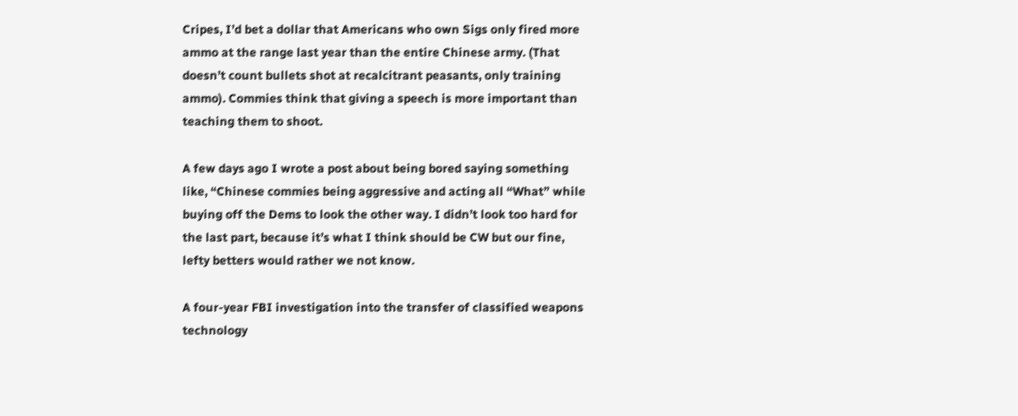Cripes, I’d bet a dollar that Americans who own Sigs only fired more ammo at the range last year than the entire Chinese army. (That doesn’t count bullets shot at recalcitrant peasants, only training ammo). Commies think that giving a speech is more important than teaching them to shoot.

A few days ago I wrote a post about being bored saying something like, “Chinese commies being aggressive and acting all “What” while buying off the Dems to look the other way. I didn’t look too hard for the last part, because it’s what I think should be CW but our fine, lefty betters would rather we not know.

A four-year FBI investigation into the transfer of classified weapons technology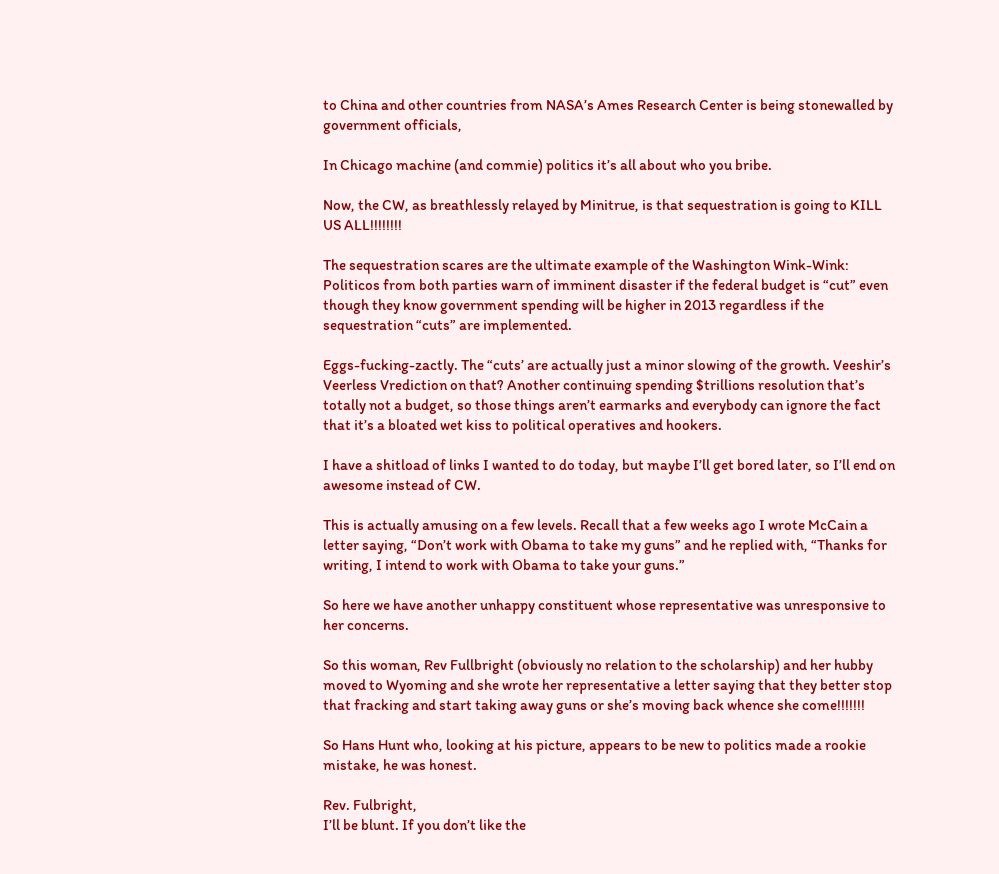to China and other countries from NASA’s Ames Research Center is being stonewalled by government officials,

In Chicago machine (and commie) politics it’s all about who you bribe.

Now, the CW, as breathlessly relayed by Minitrue, is that sequestration is going to KILL US ALL!!!!!!!!

The sequestration scares are the ultimate example of the Washington Wink-Wink: Politicos from both parties warn of imminent disaster if the federal budget is “cut” even though they know government spending will be higher in 2013 regardless if the sequestration “cuts” are implemented.

Eggs-fucking-zactly. The “cuts’ are actually just a minor slowing of the growth. Veeshir’s Veerless Vrediction on that? Another continuing spending $trillions resolution that’s totally not a budget, so those things aren’t earmarks and everybody can ignore the fact that it’s a bloated wet kiss to political operatives and hookers.

I have a shitload of links I wanted to do today, but maybe I’ll get bored later, so I’ll end on awesome instead of CW.

This is actually amusing on a few levels. Recall that a few weeks ago I wrote McCain a letter saying, “Don’t work with Obama to take my guns” and he replied with, “Thanks for writing, I intend to work with Obama to take your guns.”

So here we have another unhappy constituent whose representative was unresponsive to her concerns.

So this woman, Rev Fullbright (obviously no relation to the scholarship) and her hubby moved to Wyoming and she wrote her representative a letter saying that they better stop that fracking and start taking away guns or she’s moving back whence she come!!!!!!!

So Hans Hunt who, looking at his picture, appears to be new to politics made a rookie mistake, he was honest.

Rev. Fulbright,
I’ll be blunt. If you don’t like the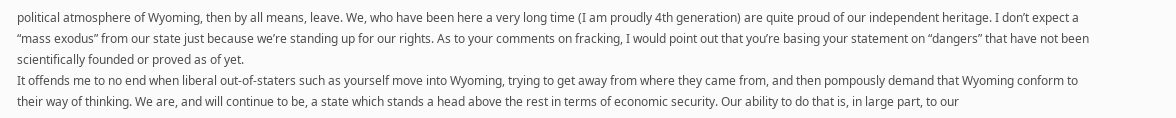political atmosphere of Wyoming, then by all means, leave. We, who have been here a very long time (I am proudly 4th generation) are quite proud of our independent heritage. I don’t expect a “mass exodus” from our state just because we’re standing up for our rights. As to your comments on fracking, I would point out that you’re basing your statement on “dangers” that have not been scientifically founded or proved as of yet.
It offends me to no end when liberal out-of-staters such as yourself move into Wyoming, trying to get away from where they came from, and then pompously demand that Wyoming conform to their way of thinking. We are, and will continue to be, a state which stands a head above the rest in terms of economic security. Our ability to do that is, in large part, to our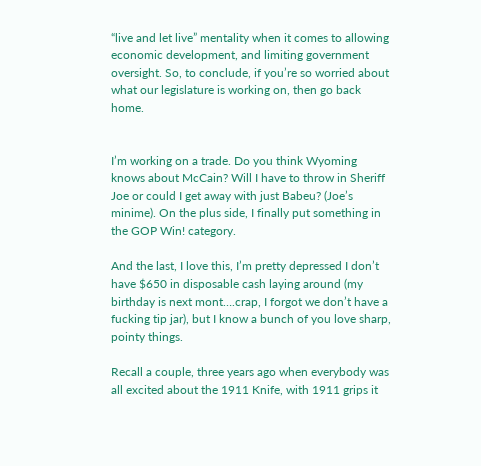“live and let live” mentality when it comes to allowing economic development, and limiting government oversight. So, to conclude, if you’re so worried about what our legislature is working on, then go back home.


I’m working on a trade. Do you think Wyoming knows about McCain? Will I have to throw in Sheriff Joe or could I get away with just Babeu? (Joe’s minime). On the plus side, I finally put something in the GOP Win! category.

And the last, I love this, I’m pretty depressed I don’t have $650 in disposable cash laying around (my birthday is next mont….crap, I forgot we don’t have a fucking tip jar), but I know a bunch of you love sharp, pointy things.

Recall a couple, three years ago when everybody was all excited about the 1911 Knife, with 1911 grips it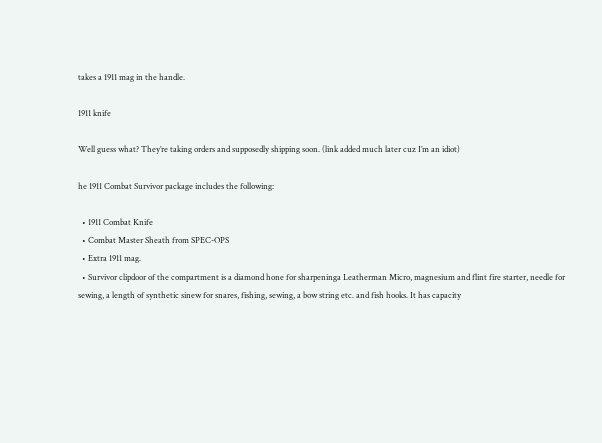takes a 1911 mag in the handle.

1911 knife

Well guess what? They’re taking orders and supposedly shipping soon. (link added much later cuz I’m an idiot)

he 1911 Combat Survivor package includes the following:

  • 1911 Combat Knife
  • Combat Master Sheath from SPEC-OPS
  • Extra 1911 mag.
  • Survivor clipdoor of the compartment is a diamond hone for sharpeninga Leatherman Micro, magnesium and flint fire starter, needle for sewing, a length of synthetic sinew for snares, fishing, sewing, a bow string etc. and fish hooks. It has capacity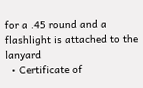for a .45 round and a flashlight is attached to the lanyard
  • Certificate of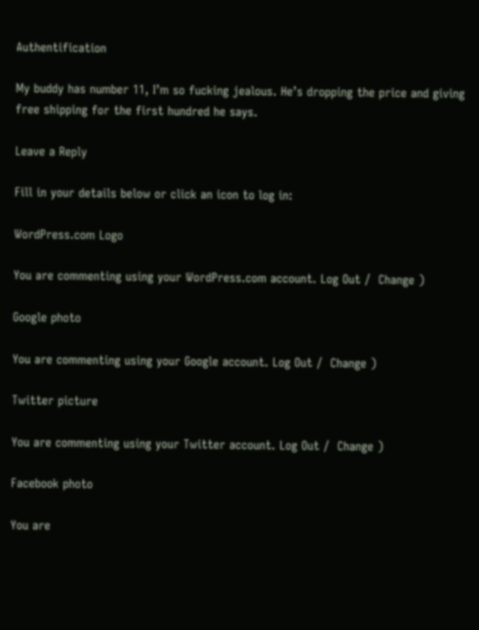Authentification

My buddy has number 11, I’m so fucking jealous. He’s dropping the price and giving free shipping for the first hundred he says.

Leave a Reply

Fill in your details below or click an icon to log in:

WordPress.com Logo

You are commenting using your WordPress.com account. Log Out /  Change )

Google photo

You are commenting using your Google account. Log Out /  Change )

Twitter picture

You are commenting using your Twitter account. Log Out /  Change )

Facebook photo

You are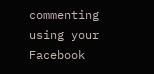commenting using your Facebook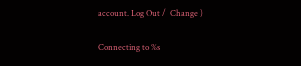account. Log Out /  Change )

Connecting to %s